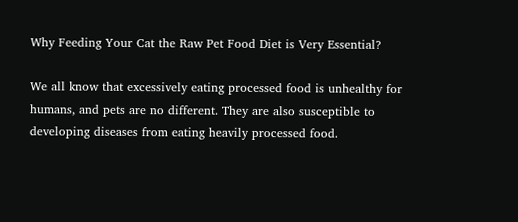Why Feeding Your Cat the Raw Pet Food Diet is Very Essential?

We all know that excessively eating processed food is unhealthy for humans, and pets are no different. They are also susceptible to developing diseases from eating heavily processed food.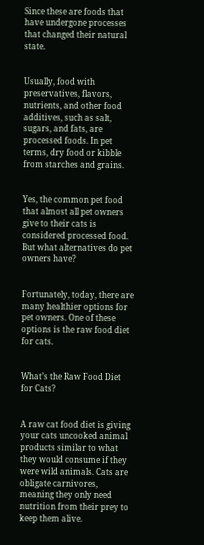Since these are foods that have undergone processes that changed their natural state.


Usually, food with preservatives, flavors, nutrients, and other food additives, such as salt, sugars, and fats, are processed foods. In pet terms, dry food or kibble from starches and grains.


Yes, the common pet food that almost all pet owners give to their cats is considered processed food. But what alternatives do pet owners have?


Fortunately, today, there are many healthier options for pet owners. One of these options is the raw food diet for cats.


What’s the Raw Food Diet for Cats?


A raw cat food diet is giving your cats uncooked animal products similar to what they would consume if they were wild animals. Cats are obligate carnivores, meaning they only need nutrition from their prey to keep them alive.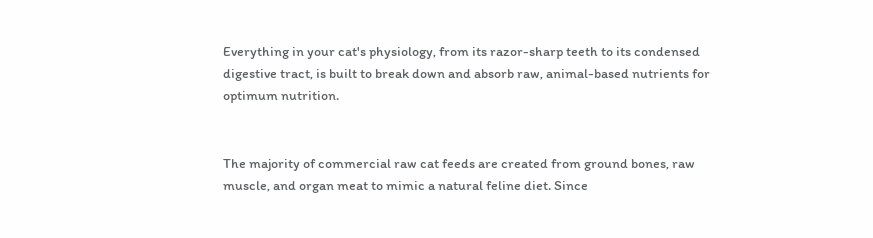Everything in your cat's physiology, from its razor-sharp teeth to its condensed digestive tract, is built to break down and absorb raw, animal-based nutrients for optimum nutrition.


The majority of commercial raw cat feeds are created from ground bones, raw muscle, and organ meat to mimic a natural feline diet. Since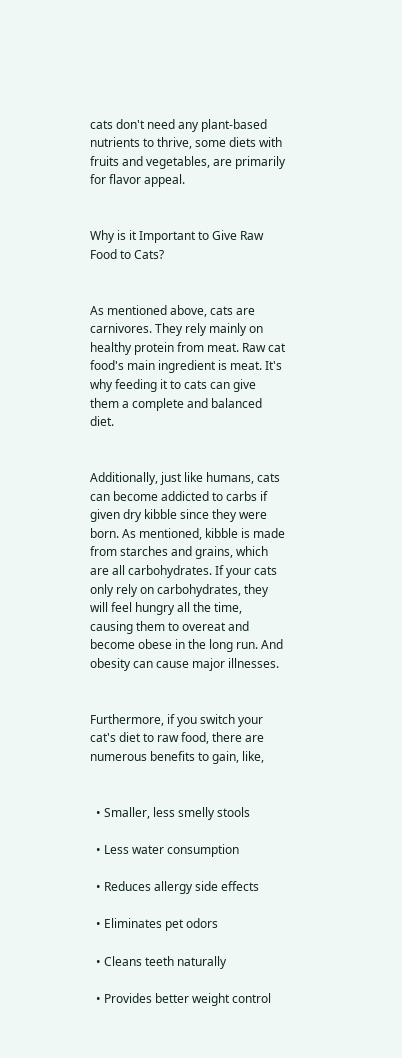cats don't need any plant-based nutrients to thrive, some diets with fruits and vegetables, are primarily for flavor appeal.


Why is it Important to Give Raw Food to Cats?


As mentioned above, cats are carnivores. They rely mainly on healthy protein from meat. Raw cat food's main ingredient is meat. It's why feeding it to cats can give them a complete and balanced diet.


Additionally, just like humans, cats can become addicted to carbs if given dry kibble since they were born. As mentioned, kibble is made from starches and grains, which are all carbohydrates. If your cats only rely on carbohydrates, they will feel hungry all the time, causing them to overeat and become obese in the long run. And obesity can cause major illnesses.


Furthermore, if you switch your cat's diet to raw food, there are numerous benefits to gain, like,


  • Smaller, less smelly stools

  • Less water consumption

  • Reduces allergy side effects

  • Eliminates pet odors

  • Cleans teeth naturally

  • Provides better weight control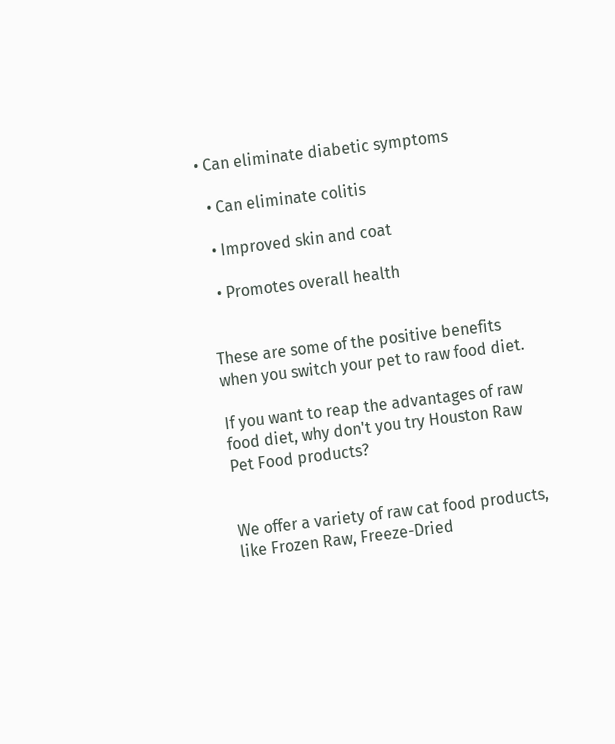• Can eliminate diabetic symptoms

  • Can eliminate colitis

  • Improved skin and coat

  • Promotes overall health


These are some of the positive benefits when you switch your pet to raw food diet.

If you want to reap the advantages of raw food diet, why don't you try Houston Raw Pet Food products?


We offer a variety of raw cat food products, like Frozen Raw, Freeze-Dried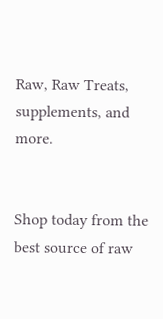Raw, Raw Treats, supplements, and more.


Shop today from the best source of raw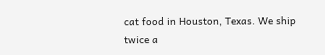cat food in Houston, Texas. We ship twice a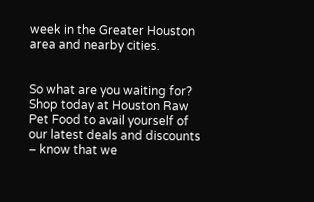week in the Greater Houston area and nearby cities.


So what are you waiting for? Shop today at Houston Raw Pet Food to avail yourself of our latest deals and discounts – know that we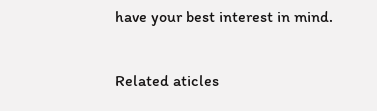have your best interest in mind.

Related aticles